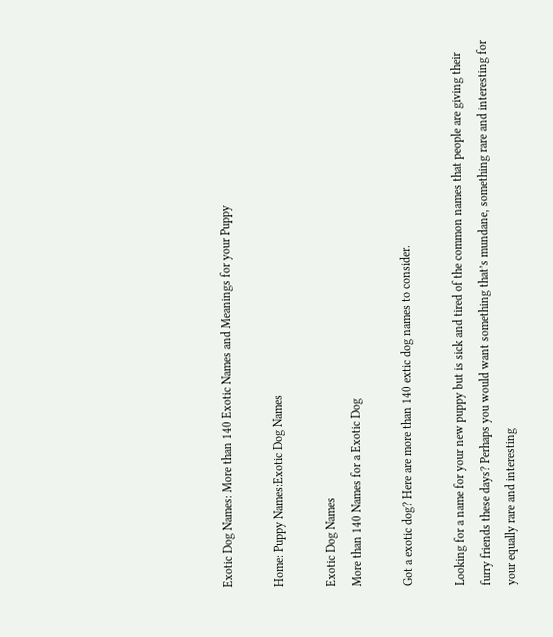Exotic Dog Names: More than 140 Exotic Names and Meanings for your Puppy

Home: Puppy Names:Exotic Dog Names

Exotic Dog Names
More than 140 Names for a Exotic Dog

Got a exotic dog? Here are more than 140 extic dog names to consider.

Looking for a name for your new puppy but is sick and tired of the common names that people are giving their furry friends these days? Perhaps you would want something that’s mundane, something rare and interesting for your equally rare and interesting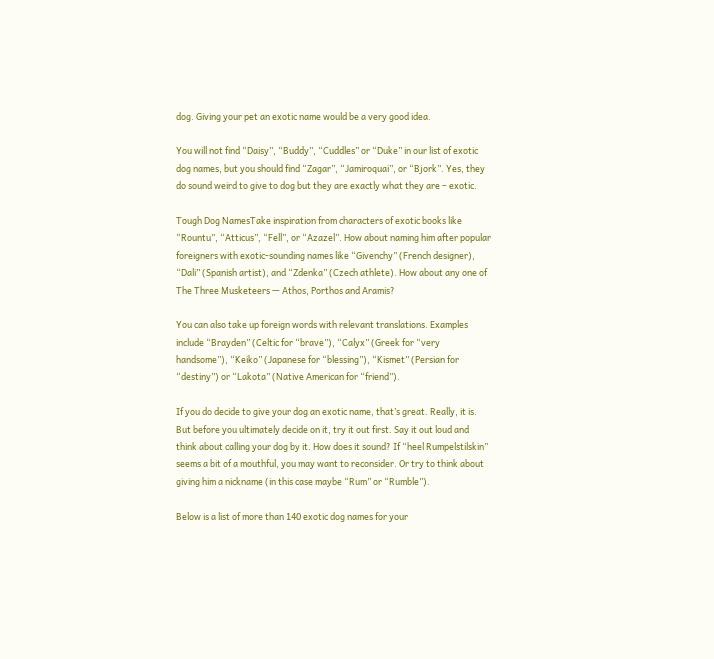dog. Giving your pet an exotic name would be a very good idea.

You will not find “Daisy”, “Buddy”, “Cuddles” or “Duke” in our list of exotic dog names, but you should find “Zagar”, “Jamiroquai”, or “Bjork”. Yes, they do sound weird to give to dog but they are exactly what they are – exotic.

Tough Dog NamesTake inspiration from characters of exotic books like “Rountu”, “Atticus”, “Fell”, or “Azazel”. How about naming him after popular foreigners with exotic-sounding names like “Givenchy” (French designer), “Dali” (Spanish artist), and “Zdenka” (Czech athlete). How about any one of The Three Musketeers — Athos, Porthos and Aramis?

You can also take up foreign words with relevant translations. Examples include “Brayden” (Celtic for “brave”), “Calyx” (Greek for “very handsome”), “Keiko” (Japanese for “blessing”), “Kismet” (Persian for “destiny”) or “Lakota” (Native American for “friend”).

If you do decide to give your dog an exotic name, that’s great. Really, it is. But before you ultimately decide on it, try it out first. Say it out loud and think about calling your dog by it. How does it sound? If “heel Rumpelstilskin” seems a bit of a mouthful, you may want to reconsider. Or try to think about giving him a nickname (in this case maybe “Rum” or “Rumble”).

Below is a list of more than 140 exotic dog names for your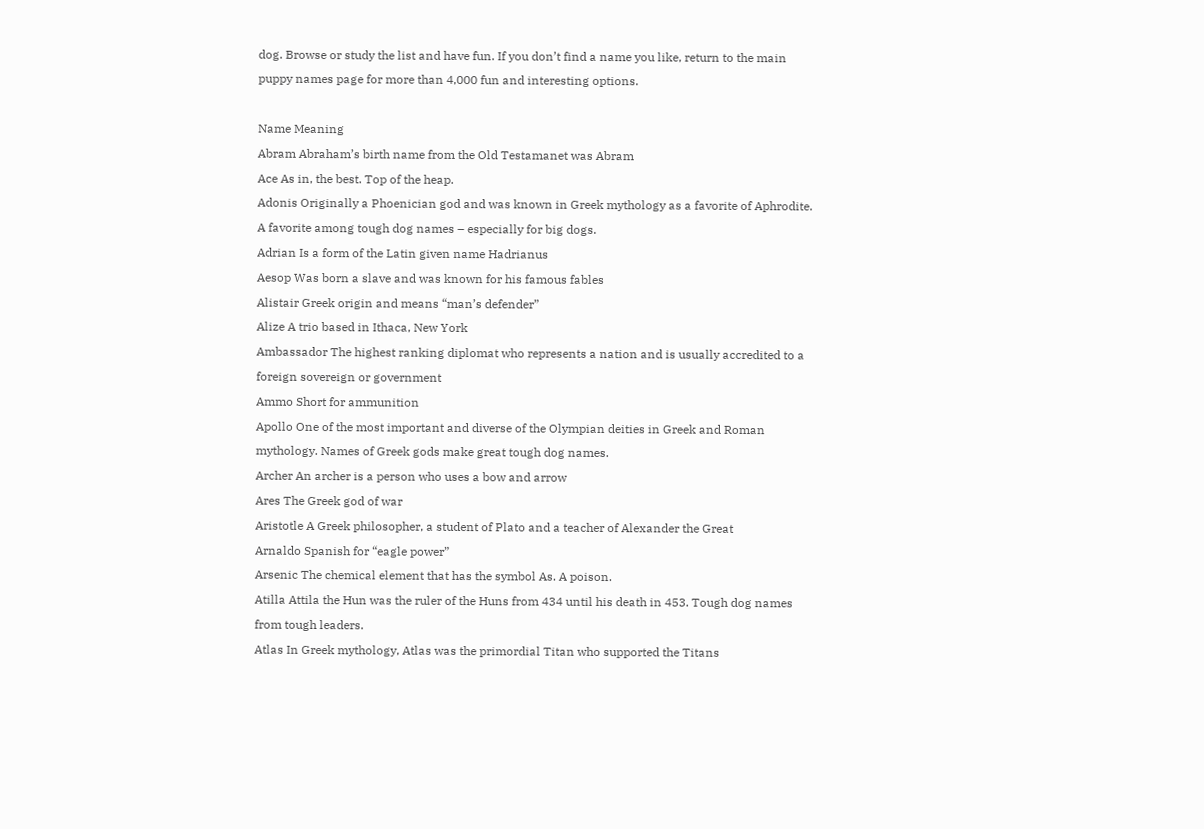dog. Browse or study the list and have fun. If you don’t find a name you like, return to the main puppy names page for more than 4,000 fun and interesting options.

Name Meaning
Abram Abraham’s birth name from the Old Testamanet was Abram
Ace As in, the best. Top of the heap.
Adonis Originally a Phoenician god and was known in Greek mythology as a favorite of Aphrodite. A favorite among tough dog names – especially for big dogs.
Adrian Is a form of the Latin given name Hadrianus
Aesop Was born a slave and was known for his famous fables
Alistair Greek origin and means “man’s defender”
Alize A trio based in Ithaca, New York
Ambassador The highest ranking diplomat who represents a nation and is usually accredited to a foreign sovereign or government
Ammo Short for ammunition
Apollo One of the most important and diverse of the Olympian deities in Greek and Roman mythology. Names of Greek gods make great tough dog names.
Archer An archer is a person who uses a bow and arrow
Ares The Greek god of war
Aristotle A Greek philosopher, a student of Plato and a teacher of Alexander the Great
Arnaldo Spanish for “eagle power”
Arsenic The chemical element that has the symbol As. A poison.
Atilla Attila the Hun was the ruler of the Huns from 434 until his death in 453. Tough dog names from tough leaders.
Atlas In Greek mythology, Atlas was the primordial Titan who supported the Titans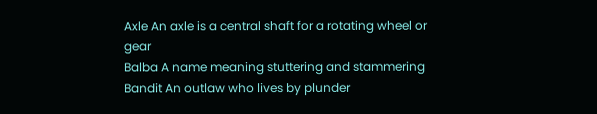Axle An axle is a central shaft for a rotating wheel or gear
Balba A name meaning stuttering and stammering
Bandit An outlaw who lives by plunder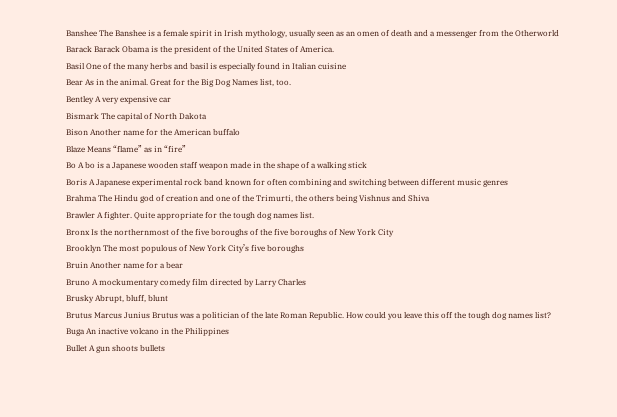Banshee The Banshee is a female spirit in Irish mythology, usually seen as an omen of death and a messenger from the Otherworld
Barack Barack Obama is the president of the United States of America.
Basil One of the many herbs and basil is especially found in Italian cuisine
Bear As in the animal. Great for the Big Dog Names list, too.
Bentley A very expensive car
Bismark The capital of North Dakota
Bison Another name for the American buffalo
Blaze Means “flame” as in “fire”
Bo A bo is a Japanese wooden staff weapon made in the shape of a walking stick
Boris A Japanese experimental rock band known for often combining and switching between different music genres
Brahma The Hindu god of creation and one of the Trimurti, the others being Vishnus and Shiva
Brawler A fighter. Quite appropriate for the tough dog names list.
Bronx Is the northernmost of the five boroughs of the five boroughs of New York City
Brooklyn The most populous of New York City’s five boroughs
Bruin Another name for a bear
Bruno A mockumentary comedy film directed by Larry Charles
Brusky Abrupt, bluff, blunt
Brutus Marcus Junius Brutus was a politician of the late Roman Republic. How could you leave this off the tough dog names list?
Buga An inactive volcano in the Philippines
Bullet A gun shoots bullets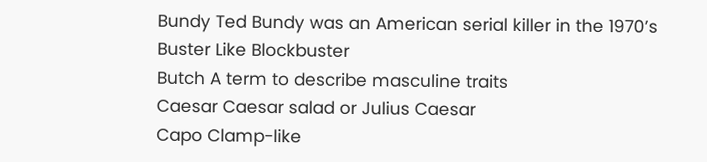Bundy Ted Bundy was an American serial killer in the 1970’s
Buster Like Blockbuster
Butch A term to describe masculine traits
Caesar Caesar salad or Julius Caesar
Capo Clamp-like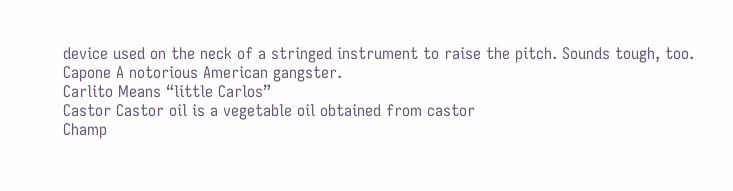device used on the neck of a stringed instrument to raise the pitch. Sounds tough, too.
Capone A notorious American gangster.
Carlito Means “little Carlos”
Castor Castor oil is a vegetable oil obtained from castor
Champ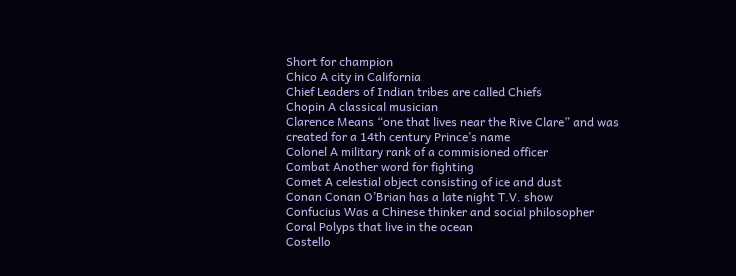Short for champion
Chico A city in California
Chief Leaders of Indian tribes are called Chiefs
Chopin A classical musician
Clarence Means “one that lives near the Rive Clare” and was created for a 14th century Prince’s name
Colonel A military rank of a commisioned officer
Combat Another word for fighting
Comet A celestial object consisting of ice and dust
Conan Conan O’Brian has a late night T.V. show
Confucius Was a Chinese thinker and social philosopher
Coral Polyps that live in the ocean
Costello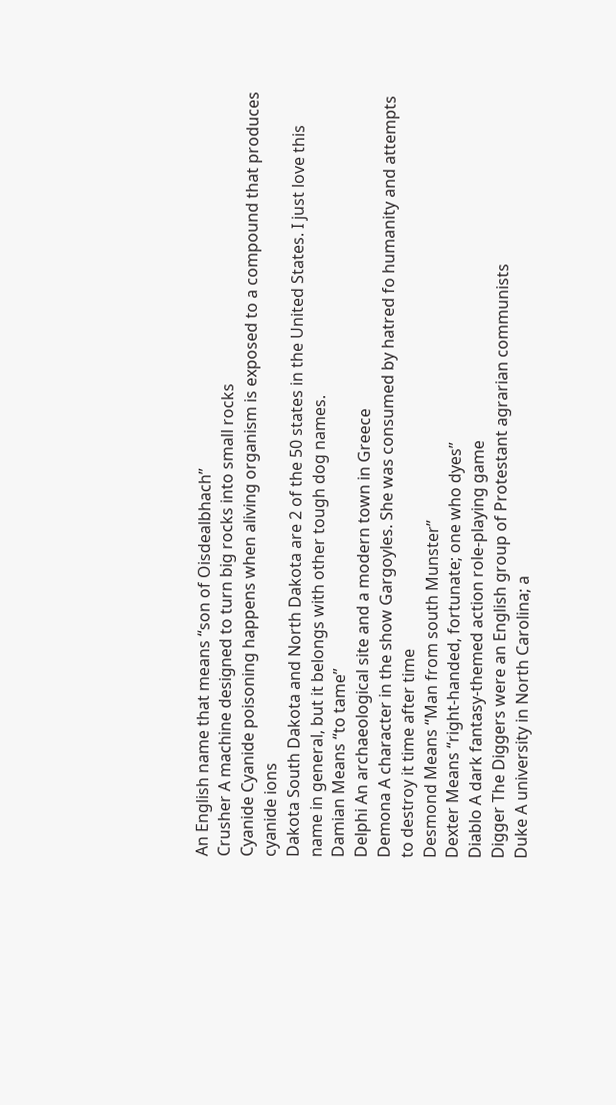An English name that means “son of Oisdealbhach”
Crusher A machine designed to turn big rocks into small rocks
Cyanide Cyanide poisoning happens when aliving organism is exposed to a compound that produces cyanide ions
Dakota South Dakota and North Dakota are 2 of the 50 states in the United States. I just love this name in general, but it belongs with other tough dog names.
Damian Means “to tame”
Delphi An archaeological site and a modern town in Greece
Demona A character in the show Gargoyles. She was consumed by hatred fo humanity and attempts to destroy it time after time
Desmond Means “Man from south Munster”
Dexter Means “right-handed, fortunate; one who dyes”
Diablo A dark fantasy-themed action role-playing game
Digger The Diggers were an English group of Protestant agrarian communists
Duke A university in North Carolina; a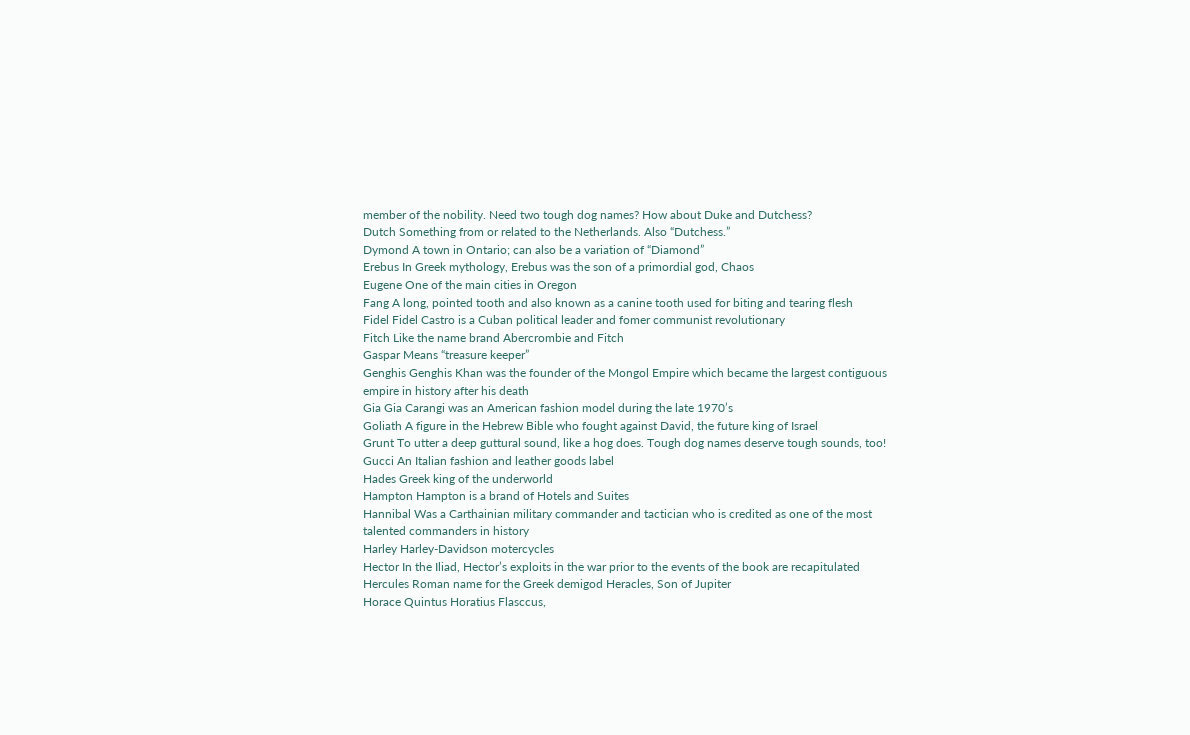member of the nobility. Need two tough dog names? How about Duke and Dutchess?
Dutch Something from or related to the Netherlands. Also “Dutchess.”
Dymond A town in Ontario; can also be a variation of “Diamond”
Erebus In Greek mythology, Erebus was the son of a primordial god, Chaos
Eugene One of the main cities in Oregon
Fang A long, pointed tooth and also known as a canine tooth used for biting and tearing flesh
Fidel Fidel Castro is a Cuban political leader and fomer communist revolutionary
Fitch Like the name brand Abercrombie and Fitch
Gaspar Means “treasure keeper”
Genghis Genghis Khan was the founder of the Mongol Empire which became the largest contiguous empire in history after his death
Gia Gia Carangi was an American fashion model during the late 1970’s
Goliath A figure in the Hebrew Bible who fought against David, the future king of Israel
Grunt To utter a deep guttural sound, like a hog does. Tough dog names deserve tough sounds, too!
Gucci An Italian fashion and leather goods label
Hades Greek king of the underworld
Hampton Hampton is a brand of Hotels and Suites
Hannibal Was a Carthainian military commander and tactician who is credited as one of the most talented commanders in history
Harley Harley-Davidson motercycles
Hector In the Iliad, Hector’s exploits in the war prior to the events of the book are recapitulated
Hercules Roman name for the Greek demigod Heracles, Son of Jupiter
Horace Quintus Horatius Flasccus,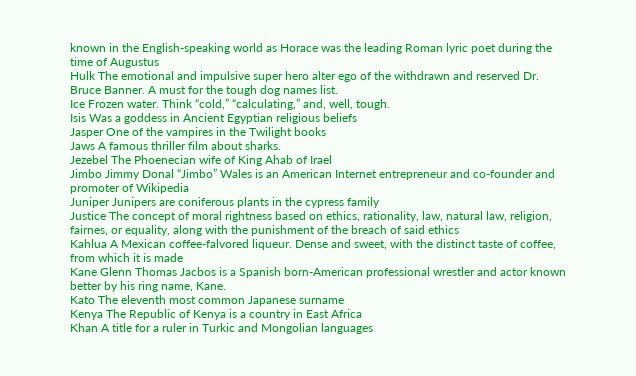known in the English-speaking world as Horace was the leading Roman lyric poet during the time of Augustus
Hulk The emotional and impulsive super hero alter ego of the withdrawn and reserved Dr. Bruce Banner. A must for the tough dog names list.
Ice Frozen water. Think “cold,” “calculating,” and, well, tough.
Isis Was a goddess in Ancient Egyptian religious beliefs
Jasper One of the vampires in the Twilight books
Jaws A famous thriller film about sharks.
Jezebel The Phoenecian wife of King Ahab of Irael
Jimbo Jimmy Donal “Jimbo” Wales is an American Internet entrepreneur and co-founder and promoter of Wikipedia
Juniper Junipers are coniferous plants in the cypress family
Justice The concept of moral rightness based on ethics, rationality, law, natural law, religion, fairnes, or equality, along with the punishment of the breach of said ethics
Kahlua A Mexican coffee-falvored liqueur. Dense and sweet, with the distinct taste of coffee, from which it is made
Kane Glenn Thomas Jacbos is a Spanish born-American professional wrestler and actor known better by his ring name, Kane.
Kato The eleventh most common Japanese surname
Kenya The Republic of Kenya is a country in East Africa
Khan A title for a ruler in Turkic and Mongolian languages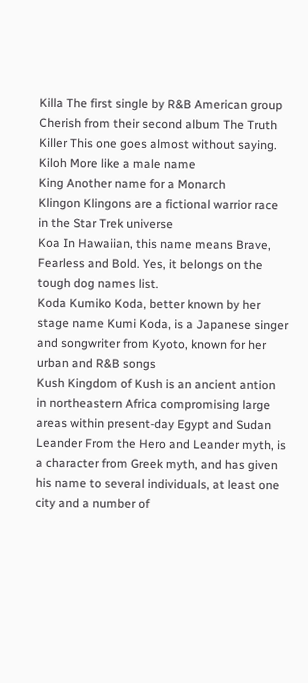Killa The first single by R&B American group Cherish from their second album The Truth
Killer This one goes almost without saying.
Kiloh More like a male name
King Another name for a Monarch
Klingon Klingons are a fictional warrior race in the Star Trek universe
Koa In Hawaiian, this name means Brave, Fearless and Bold. Yes, it belongs on the tough dog names list.
Koda Kumiko Koda, better known by her stage name Kumi Koda, is a Japanese singer and songwriter from Kyoto, known for her urban and R&B songs
Kush Kingdom of Kush is an ancient antion in northeastern Africa compromising large areas within present-day Egypt and Sudan
Leander From the Hero and Leander myth, is a character from Greek myth, and has given his name to several individuals, at least one city and a number of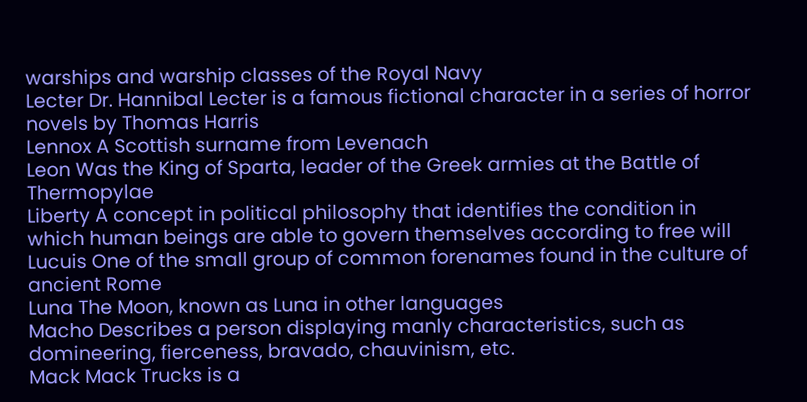warships and warship classes of the Royal Navy
Lecter Dr. Hannibal Lecter is a famous fictional character in a series of horror novels by Thomas Harris
Lennox A Scottish surname from Levenach
Leon Was the King of Sparta, leader of the Greek armies at the Battle of Thermopylae
Liberty A concept in political philosophy that identifies the condition in which human beings are able to govern themselves according to free will
Lucuis One of the small group of common forenames found in the culture of ancient Rome
Luna The Moon, known as Luna in other languages
Macho Describes a person displaying manly characteristics, such as domineering, fierceness, bravado, chauvinism, etc.
Mack Mack Trucks is a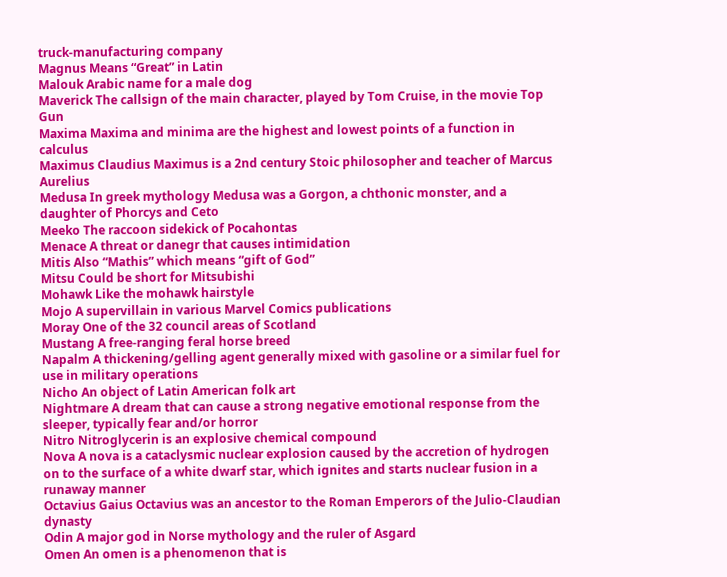truck-manufacturing company
Magnus Means “Great” in Latin
Malouk Arabic name for a male dog
Maverick The callsign of the main character, played by Tom Cruise, in the movie Top Gun
Maxima Maxima and minima are the highest and lowest points of a function in calculus
Maximus Claudius Maximus is a 2nd century Stoic philosopher and teacher of Marcus Aurelius
Medusa In greek mythology Medusa was a Gorgon, a chthonic monster, and a daughter of Phorcys and Ceto
Meeko The raccoon sidekick of Pocahontas
Menace A threat or danegr that causes intimidation
Mitis Also “Mathis” which means “gift of God”
Mitsu Could be short for Mitsubishi
Mohawk Like the mohawk hairstyle
Mojo A supervillain in various Marvel Comics publications
Moray One of the 32 council areas of Scotland
Mustang A free-ranging feral horse breed
Napalm A thickening/gelling agent generally mixed with gasoline or a similar fuel for use in military operations
Nicho An object of Latin American folk art
Nightmare A dream that can cause a strong negative emotional response from the sleeper, typically fear and/or horror
Nitro Nitroglycerin is an explosive chemical compound
Nova A nova is a cataclysmic nuclear explosion caused by the accretion of hydrogen on to the surface of a white dwarf star, which ignites and starts nuclear fusion in a runaway manner
Octavius Gaius Octavius was an ancestor to the Roman Emperors of the Julio-Claudian dynasty
Odin A major god in Norse mythology and the ruler of Asgard
Omen An omen is a phenomenon that is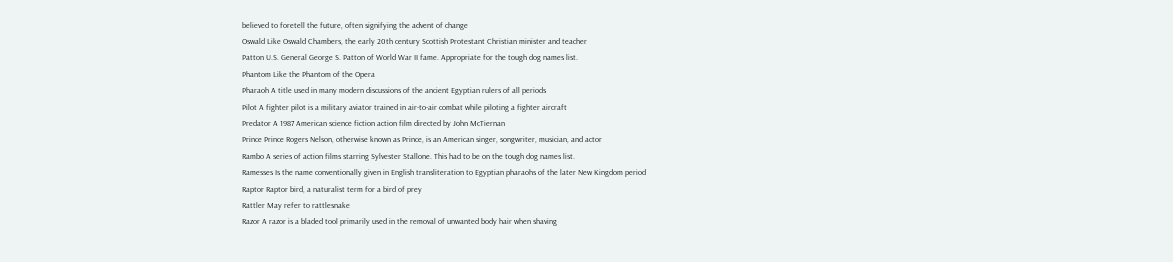believed to foretell the future, often signifying the advent of change
Oswald Like Oswald Chambers, the early 20th century Scottish Protestant Christian minister and teacher
Patton U.S. General George S. Patton of World War II fame. Appropriate for the tough dog names list.
Phantom Like the Phantom of the Opera
Pharaoh A title used in many modern discussions of the ancient Egyptian rulers of all periods
Pilot A fighter pilot is a military aviator trained in air-to-air combat while piloting a fighter aircraft
Predator A 1987 American science fiction action film directed by John McTiernan
Prince Prince Rogers Nelson, otherwise known as Prince, is an American singer, songwriter, musician, and actor
Rambo A series of action films starring Sylvester Stallone. This had to be on the tough dog names list.
Ramesses Is the name conventionally given in English transliteration to Egyptian pharaohs of the later New Kingdom period
Raptor Raptor bird, a naturalist term for a bird of prey
Rattler May refer to rattlesnake
Razor A razor is a bladed tool primarily used in the removal of unwanted body hair when shaving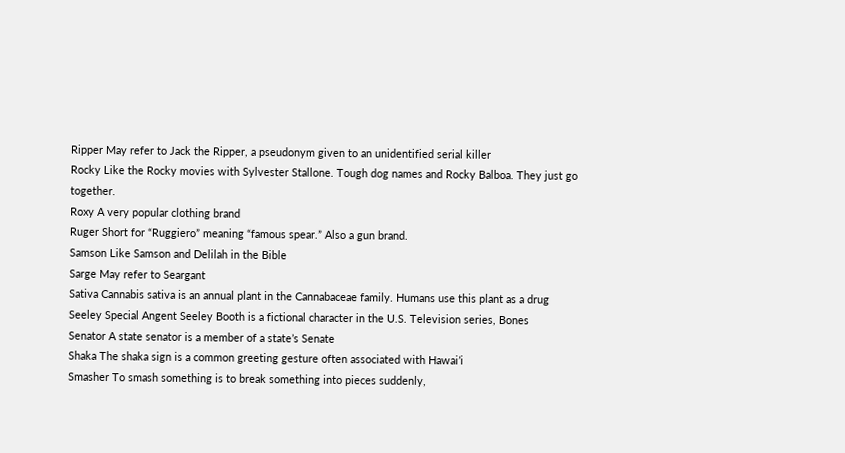Ripper May refer to Jack the Ripper, a pseudonym given to an unidentified serial killer
Rocky Like the Rocky movies with Sylvester Stallone. Tough dog names and Rocky Balboa. They just go together.
Roxy A very popular clothing brand
Ruger Short for “Ruggiero” meaning “famous spear.” Also a gun brand.
Samson Like Samson and Delilah in the Bible
Sarge May refer to Seargant
Sativa Cannabis sativa is an annual plant in the Cannabaceae family. Humans use this plant as a drug
Seeley Special Angent Seeley Booth is a fictional character in the U.S. Television series, Bones
Senator A state senator is a member of a state’s Senate
Shaka The shaka sign is a common greeting gesture often associated with Hawai’i
Smasher To smash something is to break something into pieces suddenly,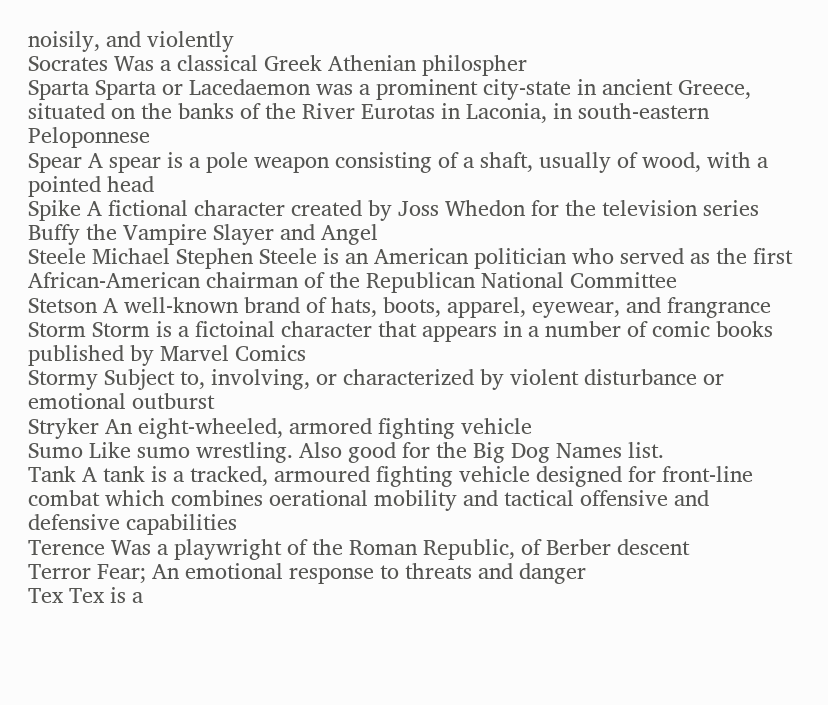noisily, and violently
Socrates Was a classical Greek Athenian philospher
Sparta Sparta or Lacedaemon was a prominent city-state in ancient Greece, situated on the banks of the River Eurotas in Laconia, in south-eastern Peloponnese
Spear A spear is a pole weapon consisting of a shaft, usually of wood, with a pointed head
Spike A fictional character created by Joss Whedon for the television series Buffy the Vampire Slayer and Angel
Steele Michael Stephen Steele is an American politician who served as the first African-American chairman of the Republican National Committee
Stetson A well-known brand of hats, boots, apparel, eyewear, and frangrance
Storm Storm is a fictoinal character that appears in a number of comic books published by Marvel Comics
Stormy Subject to, involving, or characterized by violent disturbance or emotional outburst
Stryker An eight-wheeled, armored fighting vehicle
Sumo Like sumo wrestling. Also good for the Big Dog Names list.
Tank A tank is a tracked, armoured fighting vehicle designed for front-line combat which combines oerational mobility and tactical offensive and defensive capabilities
Terence Was a playwright of the Roman Republic, of Berber descent
Terror Fear; An emotional response to threats and danger
Tex Tex is a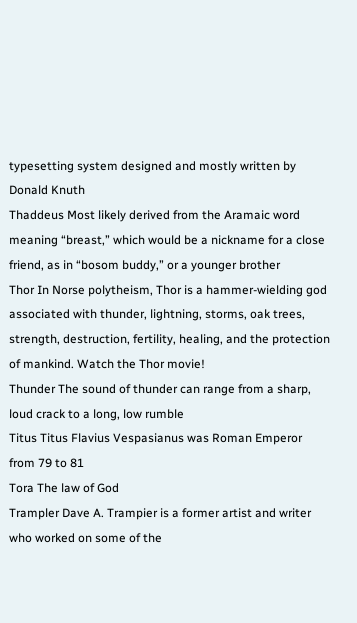typesetting system designed and mostly written by Donald Knuth
Thaddeus Most likely derived from the Aramaic word meaning “breast,” which would be a nickname for a close friend, as in “bosom buddy,” or a younger brother
Thor In Norse polytheism, Thor is a hammer-wielding god associated with thunder, lightning, storms, oak trees, strength, destruction, fertility, healing, and the protection of mankind. Watch the Thor movie!
Thunder The sound of thunder can range from a sharp, loud crack to a long, low rumble
Titus Titus Flavius Vespasianus was Roman Emperor from 79 to 81
Tora The law of God
Trampler Dave A. Trampier is a former artist and writer who worked on some of the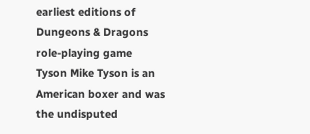earliest editions of Dungeons & Dragons role-playing game
Tyson Mike Tyson is an American boxer and was the undisputed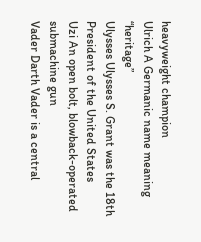heavyweight champion
Ulrich A Germanic name meaning “heritage”
Ulysses Ulysses S. Grant was the 18th President of the United States
Uzi An open bolt, blowback-operated submachine gun
Vader Darth Vader is a central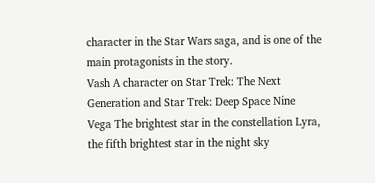character in the Star Wars saga, and is one of the main protagonists in the story.
Vash A character on Star Trek: The Next Generation and Star Trek: Deep Space Nine
Vega The brightest star in the constellation Lyra, the fifth brightest star in the night sky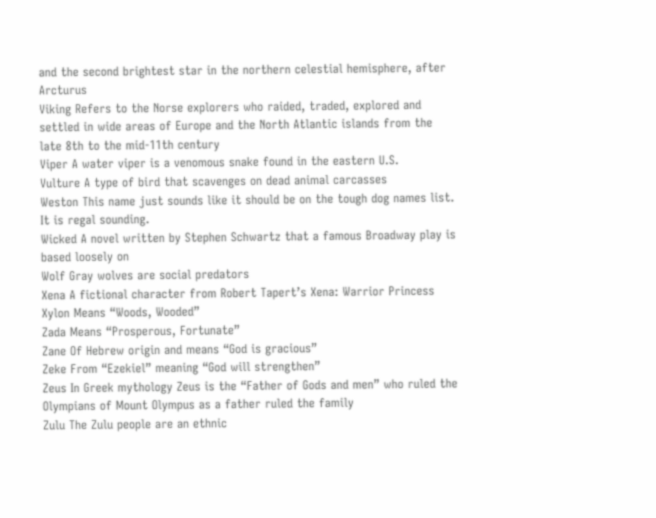and the second brightest star in the northern celestial hemisphere, after Arcturus
Viking Refers to the Norse explorers who raided, traded, explored and settled in wide areas of Europe and the North Atlantic islands from the late 8th to the mid-11th century
Viper A water viper is a venomous snake found in the eastern U.S.
Vulture A type of bird that scavenges on dead animal carcasses
Weston This name just sounds like it should be on the tough dog names list. It is regal sounding.
Wicked A novel written by Stephen Schwartz that a famous Broadway play is based loosely on
Wolf Gray wolves are social predators
Xena A fictional character from Robert Tapert’s Xena: Warrior Princess
Xylon Means “Woods, Wooded”
Zada Means “Prosperous, Fortunate”
Zane Of Hebrew origin and means “God is gracious”
Zeke From “Ezekiel” meaning “God will strengthen”
Zeus In Greek mythology Zeus is the “Father of Gods and men” who ruled the Olympians of Mount Olympus as a father ruled the family
Zulu The Zulu people are an ethnic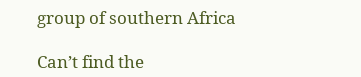group of southern Africa

Can’t find the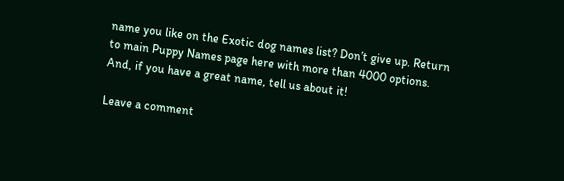name you like on the Exotic dog names list? Don’t give up. Return to main Puppy Names page here with more than 4000 options. And, if you have a great name, tell us about it!

Leave a comment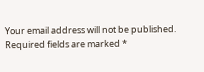Your email address will not be published. Required fields are marked *